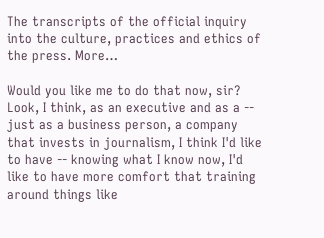The transcripts of the official inquiry into the culture, practices and ethics of the press. More…

Would you like me to do that now, sir? Look, I think, as an executive and as a -- just as a business person, a company that invests in journalism, I think I'd like to have -- knowing what I know now, I'd like to have more comfort that training around things like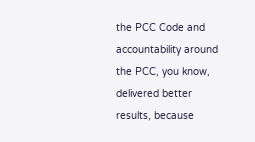the PCC Code and accountability around the PCC, you know, delivered better results, because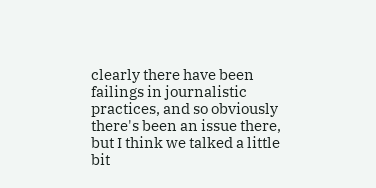clearly there have been failings in journalistic practices, and so obviously there's been an issue there, but I think we talked a little bit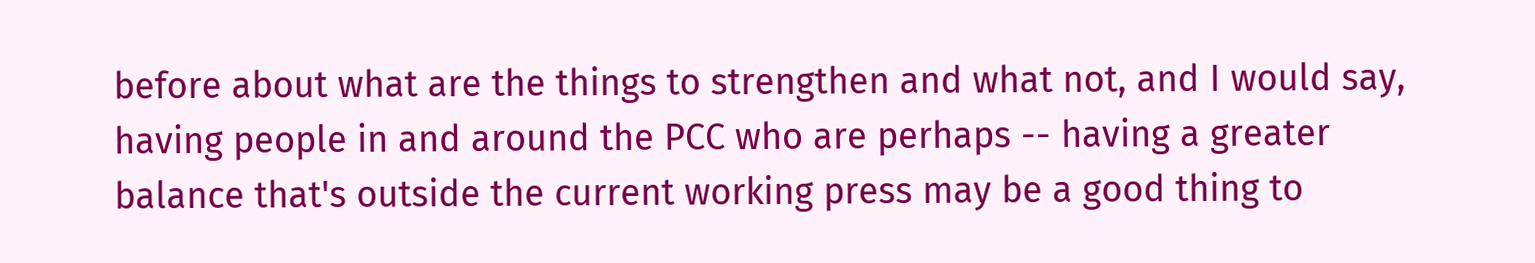before about what are the things to strengthen and what not, and I would say, having people in and around the PCC who are perhaps -- having a greater balance that's outside the current working press may be a good thing to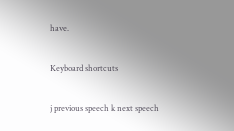have.

Keyboard shortcuts

j previous speech k next speech